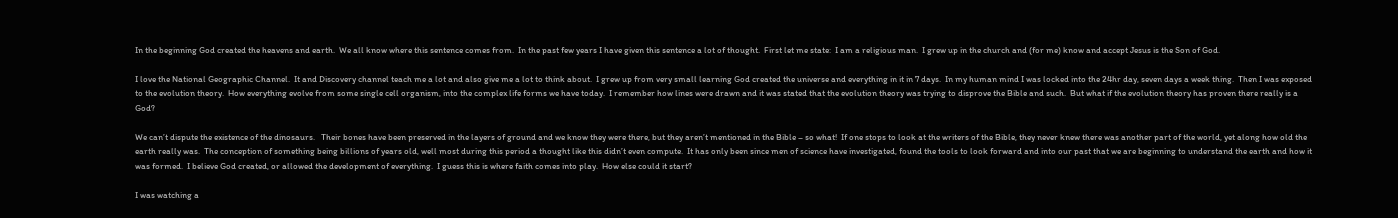In the beginning God created the heavens and earth.  We all know where this sentence comes from.  In the past few years I have given this sentence a lot of thought.  First let me state:  I am a religious man.  I grew up in the church and (for me) know and accept Jesus is the Son of God.

I love the National Geographic Channel.  It and Discovery channel teach me a lot and also give me a lot to think about.  I grew up from very small learning God created the universe and everything in it in 7 days.  In my human mind I was locked into the 24hr day, seven days a week thing.  Then I was exposed to the evolution theory.  How everything evolve from some single cell organism, into the complex life forms we have today.  I remember how lines were drawn and it was stated that the evolution theory was trying to disprove the Bible and such.  But what if the evolution theory has proven there really is a God?

We can’t dispute the existence of the dinosaurs.   Their bones have been preserved in the layers of ground and we know they were there, but they aren’t mentioned in the Bible – so what!  If one stops to look at the writers of the Bible, they never knew there was another part of the world, yet along how old the earth really was.  The conception of something being billions of years old, well most during this period a thought like this didn’t even compute.  It has only been since men of science have investigated, found the tools to look forward and into our past that we are beginning to understand the earth and how it was formed.  I believe God created, or allowed the development of everything.  I guess this is where faith comes into play.  How else could it start?

I was watching a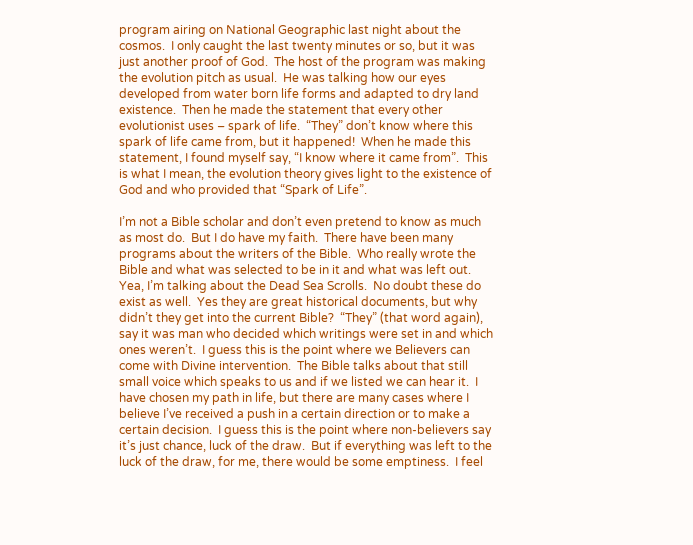program airing on National Geographic last night about the cosmos.  I only caught the last twenty minutes or so, but it was just another proof of God.  The host of the program was making the evolution pitch as usual.  He was talking how our eyes developed from water born life forms and adapted to dry land existence.  Then he made the statement that every other evolutionist uses – spark of life.  “They” don’t know where this spark of life came from, but it happened!  When he made this statement, I found myself say, “I know where it came from”.  This is what I mean, the evolution theory gives light to the existence of God and who provided that “Spark of Life”.

I’m not a Bible scholar and don’t even pretend to know as much as most do.  But I do have my faith.  There have been many programs about the writers of the Bible.  Who really wrote the Bible and what was selected to be in it and what was left out.  Yea, I’m talking about the Dead Sea Scrolls.  No doubt these do exist as well.  Yes they are great historical documents, but why didn’t they get into the current Bible?  “They” (that word again), say it was man who decided which writings were set in and which ones weren’t.  I guess this is the point where we Believers can come with Divine intervention.  The Bible talks about that still small voice which speaks to us and if we listed we can hear it.  I have chosen my path in life, but there are many cases where I believe I’ve received a push in a certain direction or to make a certain decision.  I guess this is the point where non-believers say it’s just chance, luck of the draw.  But if everything was left to the luck of the draw, for me, there would be some emptiness.  I feel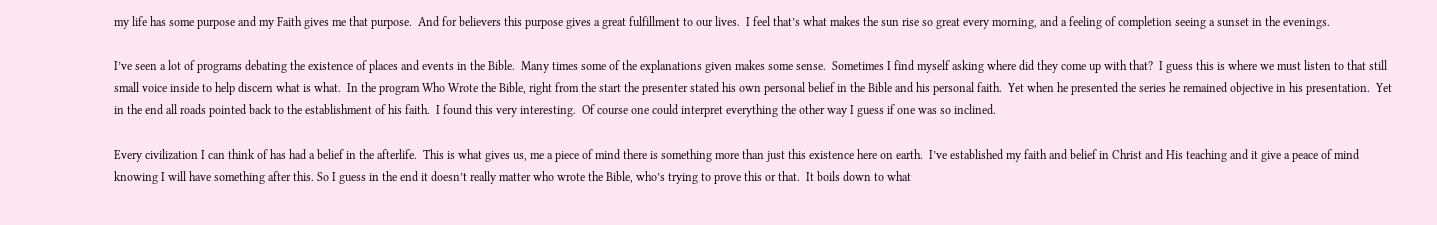my life has some purpose and my Faith gives me that purpose.  And for believers this purpose gives a great fulfillment to our lives.  I feel that’s what makes the sun rise so great every morning, and a feeling of completion seeing a sunset in the evenings.

I’ve seen a lot of programs debating the existence of places and events in the Bible.  Many times some of the explanations given makes some sense.  Sometimes I find myself asking where did they come up with that?  I guess this is where we must listen to that still small voice inside to help discern what is what.  In the program Who Wrote the Bible, right from the start the presenter stated his own personal belief in the Bible and his personal faith.  Yet when he presented the series he remained objective in his presentation.  Yet in the end all roads pointed back to the establishment of his faith.  I found this very interesting.  Of course one could interpret everything the other way I guess if one was so inclined.

Every civilization I can think of has had a belief in the afterlife.  This is what gives us, me a piece of mind there is something more than just this existence here on earth.  I’ve established my faith and belief in Christ and His teaching and it give a peace of mind knowing I will have something after this. So I guess in the end it doesn’t really matter who wrote the Bible, who’s trying to prove this or that.  It boils down to what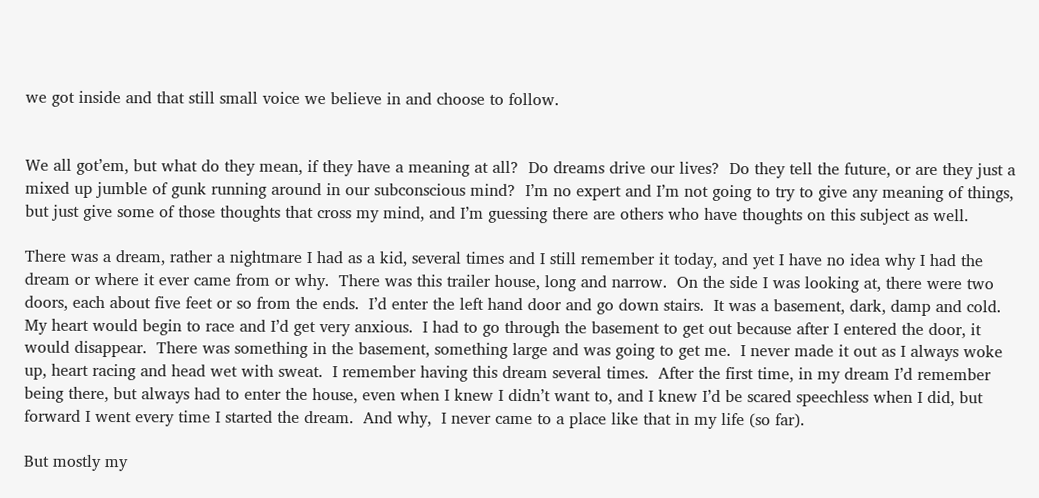we got inside and that still small voice we believe in and choose to follow.


We all got’em, but what do they mean, if they have a meaning at all?  Do dreams drive our lives?  Do they tell the future, or are they just a mixed up jumble of gunk running around in our subconscious mind?  I’m no expert and I’m not going to try to give any meaning of things, but just give some of those thoughts that cross my mind, and I’m guessing there are others who have thoughts on this subject as well.

There was a dream, rather a nightmare I had as a kid, several times and I still remember it today, and yet I have no idea why I had the dream or where it ever came from or why.  There was this trailer house, long and narrow.  On the side I was looking at, there were two doors, each about five feet or so from the ends.  I’d enter the left hand door and go down stairs.  It was a basement, dark, damp and cold.  My heart would begin to race and I’d get very anxious.  I had to go through the basement to get out because after I entered the door, it would disappear.  There was something in the basement, something large and was going to get me.  I never made it out as I always woke up, heart racing and head wet with sweat.  I remember having this dream several times.  After the first time, in my dream I’d remember being there, but always had to enter the house, even when I knew I didn’t want to, and I knew I’d be scared speechless when I did, but forward I went every time I started the dream.  And why,  I never came to a place like that in my life (so far).

But mostly my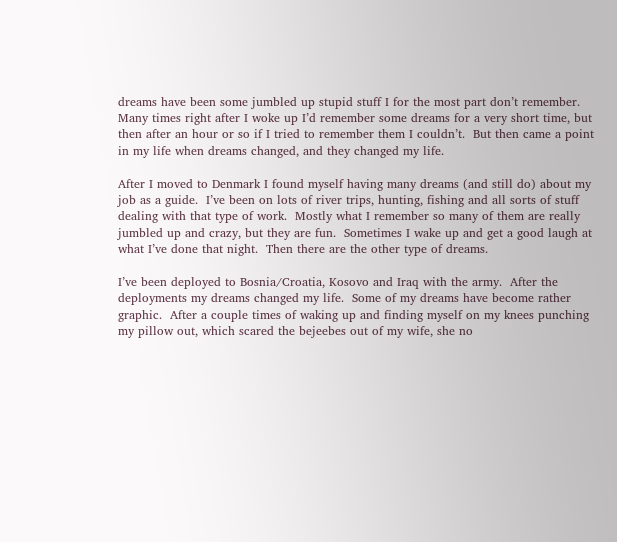dreams have been some jumbled up stupid stuff I for the most part don’t remember.  Many times right after I woke up I’d remember some dreams for a very short time, but then after an hour or so if I tried to remember them I couldn’t.  But then came a point in my life when dreams changed, and they changed my life.

After I moved to Denmark I found myself having many dreams (and still do) about my job as a guide.  I’ve been on lots of river trips, hunting, fishing and all sorts of stuff dealing with that type of work.  Mostly what I remember so many of them are really jumbled up and crazy, but they are fun.  Sometimes I wake up and get a good laugh at what I’ve done that night.  Then there are the other type of dreams.

I’ve been deployed to Bosnia/Croatia, Kosovo and Iraq with the army.  After the deployments my dreams changed my life.  Some of my dreams have become rather graphic.  After a couple times of waking up and finding myself on my knees punching my pillow out, which scared the bejeebes out of my wife, she no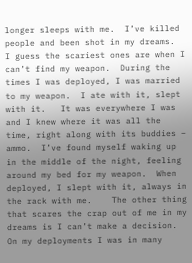longer sleeps with me.  I’ve killed people and been shot in my dreams.  I guess the scariest ones are when I can’t find my weapon.  During the times I was deployed, I was married to my weapon.  I ate with it, slept with it.   It was everywhere I was and I knew where it was all the time, right along with its buddies – ammo.  I’ve found myself waking up in the middle of the night, feeling around my bed for my weapon.  When deployed, I slept with it, always in the rack with me.    The other thing that scares the crap out of me in my dreams is I can’t make a decision.  On my deployments I was in many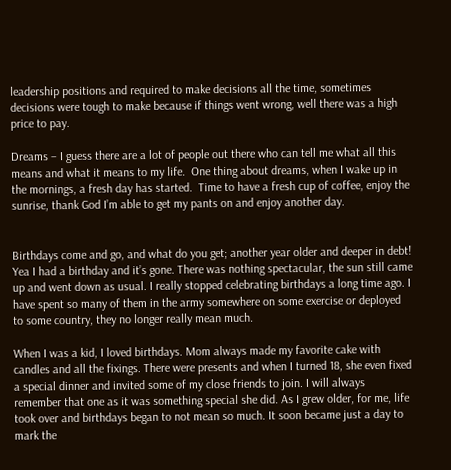leadership positions and required to make decisions all the time, sometimes decisions were tough to make because if things went wrong, well there was a high price to pay.

Dreams – I guess there are a lot of people out there who can tell me what all this means and what it means to my life.  One thing about dreams, when I wake up in the mornings, a fresh day has started.  Time to have a fresh cup of coffee, enjoy the sunrise, thank God I’m able to get my pants on and enjoy another day.


Birthdays come and go, and what do you get; another year older and deeper in debt! Yea I had a birthday and it’s gone. There was nothing spectacular, the sun still came up and went down as usual. I really stopped celebrating birthdays a long time ago. I have spent so many of them in the army somewhere on some exercise or deployed to some country, they no longer really mean much.

When I was a kid, I loved birthdays. Mom always made my favorite cake with candles and all the fixings. There were presents and when I turned 18, she even fixed a special dinner and invited some of my close friends to join. I will always remember that one as it was something special she did. As I grew older, for me, life took over and birthdays began to not mean so much. It soon became just a day to mark the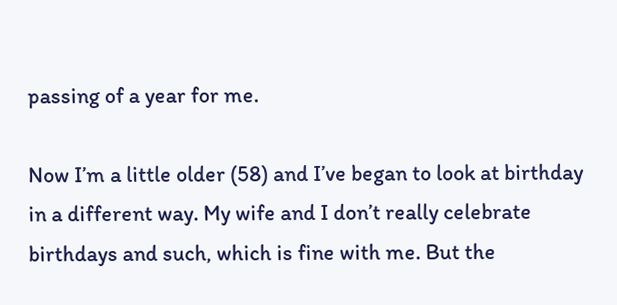passing of a year for me.

Now I’m a little older (58) and I’ve began to look at birthday in a different way. My wife and I don’t really celebrate birthdays and such, which is fine with me. But the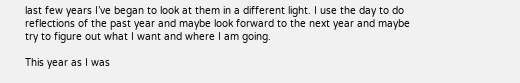last few years I’ve began to look at them in a different light. I use the day to do reflections of the past year and maybe look forward to the next year and maybe try to figure out what I want and where I am going.

This year as I was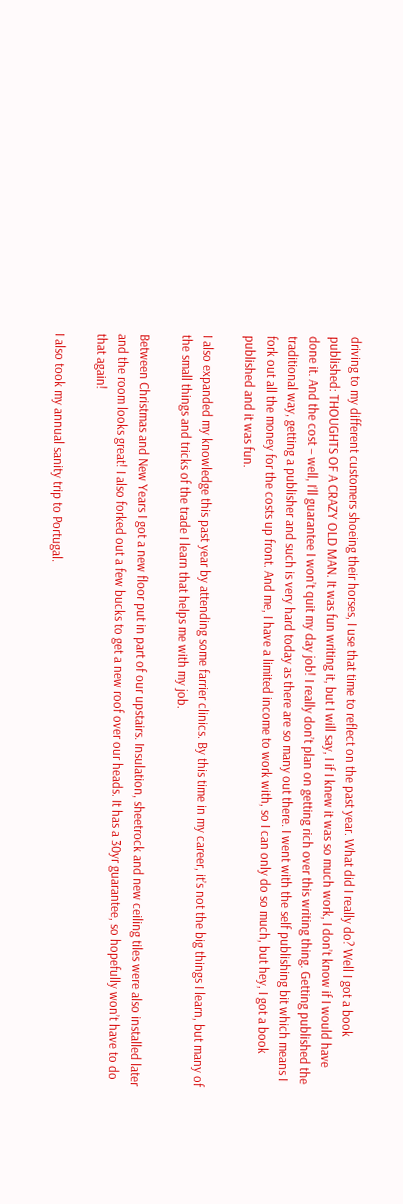driving to my different customers shoeing their horses, I use that time to reflect on the past year. What did I really do? Well I got a book published: THOUGHTS OF A CRAZY OLD MAN. It was fun writing it, but I will say, I if I knew it was so much work, I don’t know if I would have done it. And the cost – well, I’ll guarantee I won’t quit my day job! I really don’t plan on getting rich over this writing thing. Getting published the traditional way, getting a publisher and such is very hard today as there are so many out there. I went with the self publishing bit which means I fork out all the money for the costs up front. And me, I have a limited income to work with, so I can only do so much, but hey, I got a book published and it was fun.

I also expanded my knowledge this past year by attending some farrier clinics. By this time in my career, it’s not the big things I learn, but many of the small things and tricks of the trade I learn that helps me with my job.

Between Christmas and New Years I got a new floor put in part of our upstairs. Insulation, sheetrock and new ceiling tiles were also installed later and the room looks great! I also forked out a few bucks to get a new roof over our heads. It has a 30yr guarantee, so hopefully won’t have to do that again!

I also took my annual sanity trip to Portugal.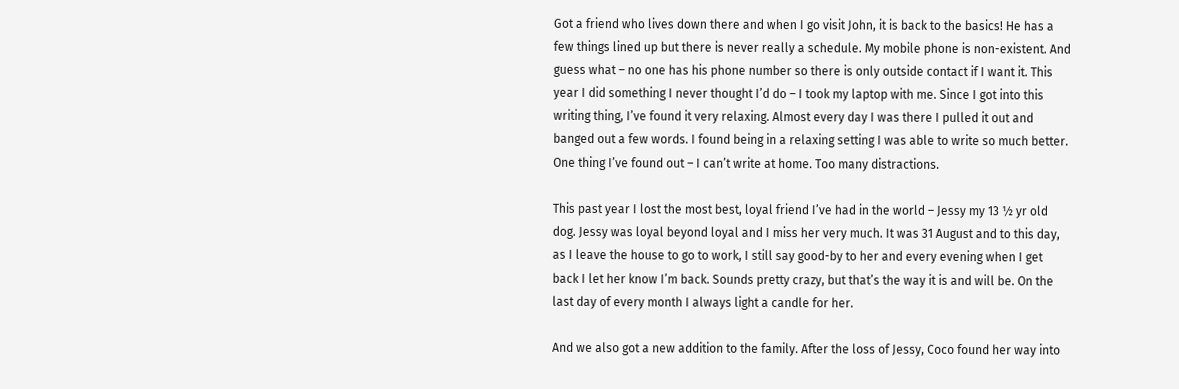Got a friend who lives down there and when I go visit John, it is back to the basics! He has a few things lined up but there is never really a schedule. My mobile phone is non-existent. And guess what – no one has his phone number so there is only outside contact if I want it. This year I did something I never thought I’d do – I took my laptop with me. Since I got into this writing thing, I’ve found it very relaxing. Almost every day I was there I pulled it out and banged out a few words. I found being in a relaxing setting I was able to write so much better. One thing I’ve found out – I can’t write at home. Too many distractions.

This past year I lost the most best, loyal friend I’ve had in the world – Jessy my 13 ½ yr old dog. Jessy was loyal beyond loyal and I miss her very much. It was 31 August and to this day, as I leave the house to go to work, I still say good-by to her and every evening when I get back I let her know I’m back. Sounds pretty crazy, but that’s the way it is and will be. On the last day of every month I always light a candle for her.

And we also got a new addition to the family. After the loss of Jessy, Coco found her way into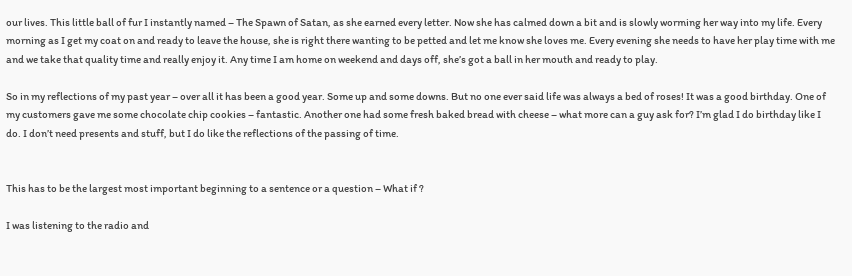our lives. This little ball of fur I instantly named – The Spawn of Satan, as she earned every letter. Now she has calmed down a bit and is slowly worming her way into my life. Every morning as I get my coat on and ready to leave the house, she is right there wanting to be petted and let me know she loves me. Every evening she needs to have her play time with me and we take that quality time and really enjoy it. Any time I am home on weekend and days off, she’s got a ball in her mouth and ready to play.

So in my reflections of my past year – over all it has been a good year. Some up and some downs. But no one ever said life was always a bed of roses! It was a good birthday. One of my customers gave me some chocolate chip cookies – fantastic. Another one had some fresh baked bread with cheese – what more can a guy ask for? I’m glad I do birthday like I do. I don’t need presents and stuff, but I do like the reflections of the passing of time.


This has to be the largest most important beginning to a sentence or a question – What if ?

I was listening to the radio and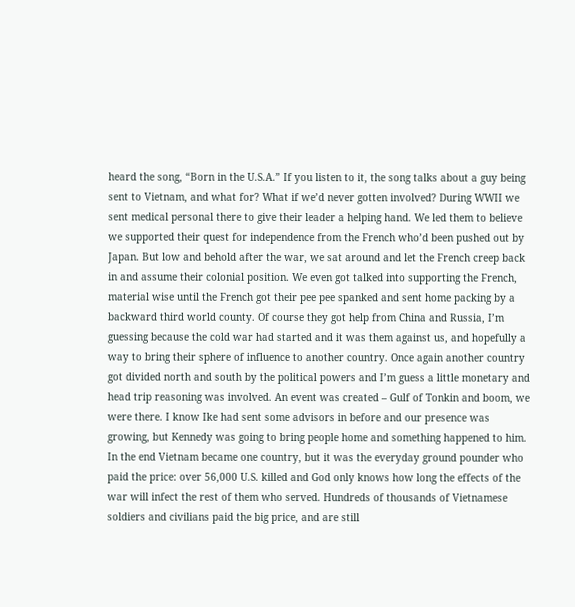heard the song, “Born in the U.S.A.” If you listen to it, the song talks about a guy being sent to Vietnam, and what for? What if we’d never gotten involved? During WWII we sent medical personal there to give their leader a helping hand. We led them to believe we supported their quest for independence from the French who’d been pushed out by Japan. But low and behold after the war, we sat around and let the French creep back in and assume their colonial position. We even got talked into supporting the French, material wise until the French got their pee pee spanked and sent home packing by a backward third world county. Of course they got help from China and Russia, I’m guessing because the cold war had started and it was them against us, and hopefully a way to bring their sphere of influence to another country. Once again another country got divided north and south by the political powers and I’m guess a little monetary and head trip reasoning was involved. An event was created – Gulf of Tonkin and boom, we were there. I know Ike had sent some advisors in before and our presence was growing, but Kennedy was going to bring people home and something happened to him. In the end Vietnam became one country, but it was the everyday ground pounder who paid the price: over 56,000 U.S. killed and God only knows how long the effects of the war will infect the rest of them who served. Hundreds of thousands of Vietnamese soldiers and civilians paid the big price, and are still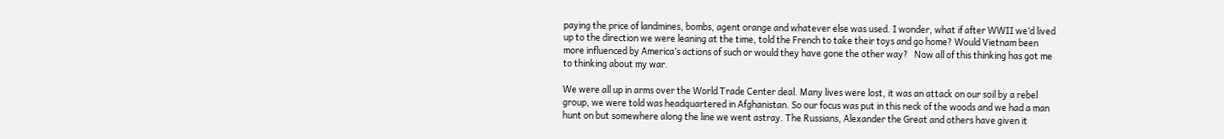paying the price of landmines, bombs, agent orange and whatever else was used. I wonder, what if after WWII we’d lived up to the direction we were leaning at the time, told the French to take their toys and go home? Would Vietnam been more influenced by America’s actions of such or would they have gone the other way?   Now all of this thinking has got me to thinking about my war.

We were all up in arms over the World Trade Center deal. Many lives were lost, it was an attack on our soil by a rebel group, we were told was headquartered in Afghanistan. So our focus was put in this neck of the woods and we had a man hunt on but somewhere along the line we went astray. The Russians, Alexander the Great and others have given it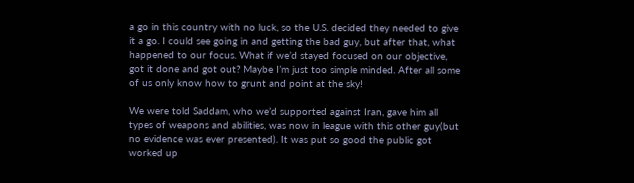a go in this country with no luck, so the U.S. decided they needed to give it a go. I could see going in and getting the bad guy, but after that, what happened to our focus. What if we’d stayed focused on our objective, got it done and got out? Maybe I’m just too simple minded. After all some of us only know how to grunt and point at the sky!

We were told Saddam, who we’d supported against Iran, gave him all types of weapons and abilities, was now in league with this other guy(but no evidence was ever presented). It was put so good the public got worked up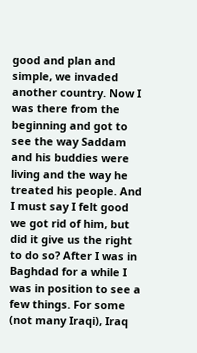good and plan and simple, we invaded another country. Now I was there from the beginning and got to see the way Saddam and his buddies were living and the way he treated his people. And I must say I felt good we got rid of him, but did it give us the right to do so? After I was in Baghdad for a while I was in position to see a few things. For some (not many Iraqi), Iraq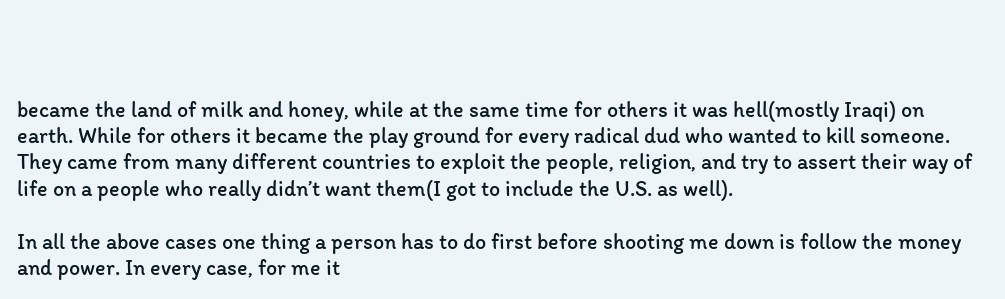became the land of milk and honey, while at the same time for others it was hell(mostly Iraqi) on earth. While for others it became the play ground for every radical dud who wanted to kill someone. They came from many different countries to exploit the people, religion, and try to assert their way of life on a people who really didn’t want them(I got to include the U.S. as well).

In all the above cases one thing a person has to do first before shooting me down is follow the money and power. In every case, for me it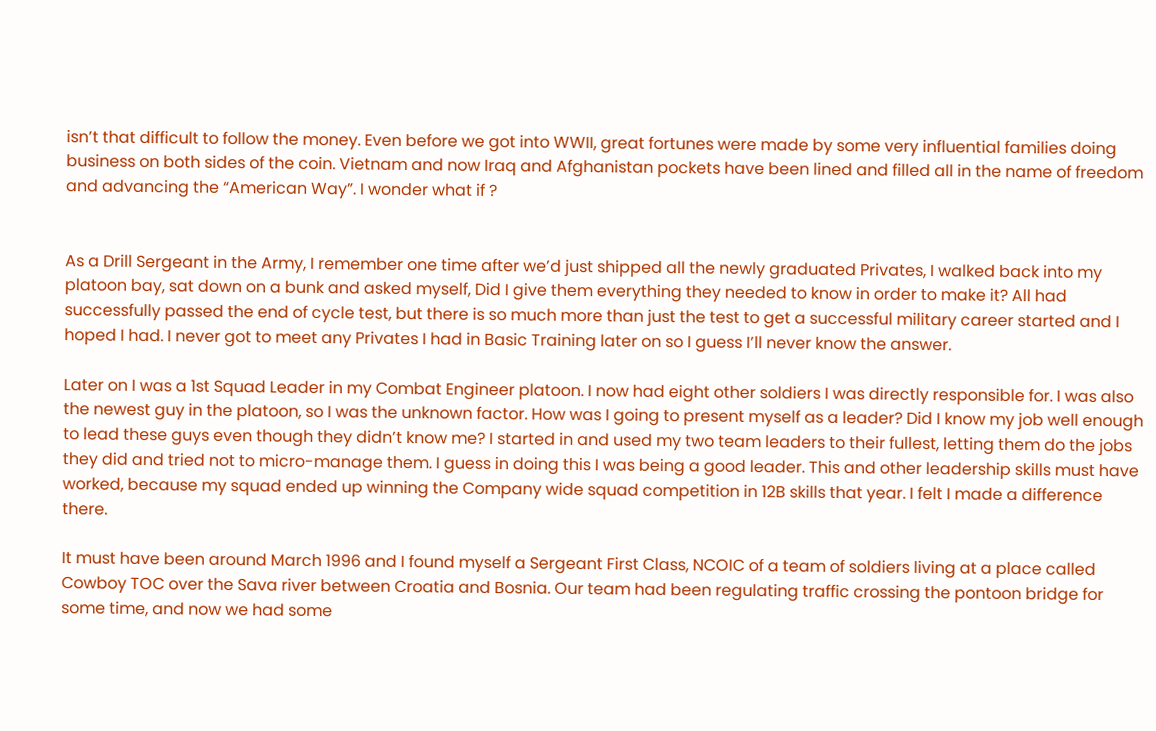isn’t that difficult to follow the money. Even before we got into WWII, great fortunes were made by some very influential families doing business on both sides of the coin. Vietnam and now Iraq and Afghanistan pockets have been lined and filled all in the name of freedom and advancing the “American Way”. I wonder what if ?


As a Drill Sergeant in the Army, I remember one time after we’d just shipped all the newly graduated Privates, I walked back into my platoon bay, sat down on a bunk and asked myself, Did I give them everything they needed to know in order to make it? All had successfully passed the end of cycle test, but there is so much more than just the test to get a successful military career started and I hoped I had. I never got to meet any Privates I had in Basic Training later on so I guess I’ll never know the answer.

Later on I was a 1st Squad Leader in my Combat Engineer platoon. I now had eight other soldiers I was directly responsible for. I was also the newest guy in the platoon, so I was the unknown factor. How was I going to present myself as a leader? Did I know my job well enough to lead these guys even though they didn’t know me? I started in and used my two team leaders to their fullest, letting them do the jobs they did and tried not to micro-manage them. I guess in doing this I was being a good leader. This and other leadership skills must have worked, because my squad ended up winning the Company wide squad competition in 12B skills that year. I felt I made a difference there.

It must have been around March 1996 and I found myself a Sergeant First Class, NCOIC of a team of soldiers living at a place called Cowboy TOC over the Sava river between Croatia and Bosnia. Our team had been regulating traffic crossing the pontoon bridge for some time, and now we had some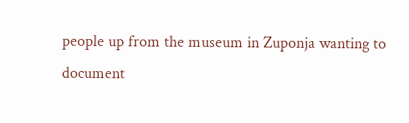people up from the museum in Zuponja wanting to document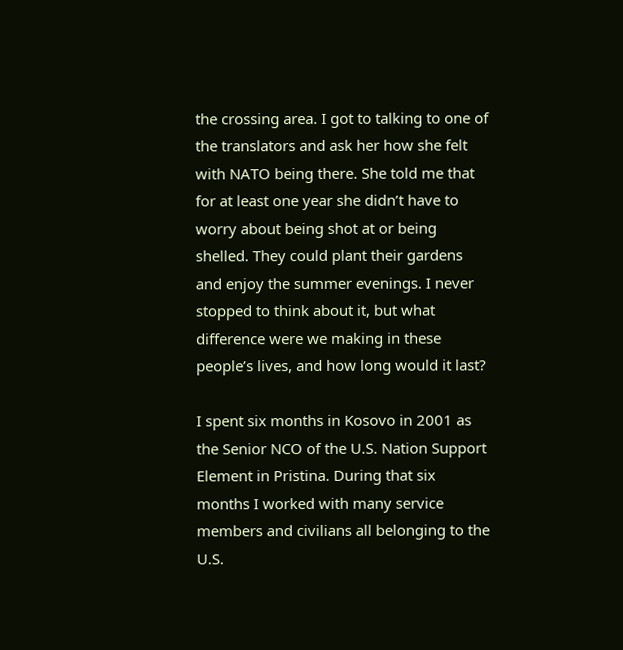the crossing area. I got to talking to one of the translators and ask her how she felt with NATO being there. She told me that for at least one year she didn’t have to worry about being shot at or being shelled. They could plant their gardens and enjoy the summer evenings. I never stopped to think about it, but what difference were we making in these people’s lives, and how long would it last?

I spent six months in Kosovo in 2001 as the Senior NCO of the U.S. Nation Support Element in Pristina. During that six months I worked with many service members and civilians all belonging to the U.S.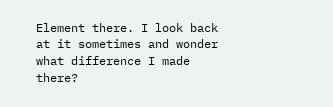Element there. I look back at it sometimes and wonder what difference I made there?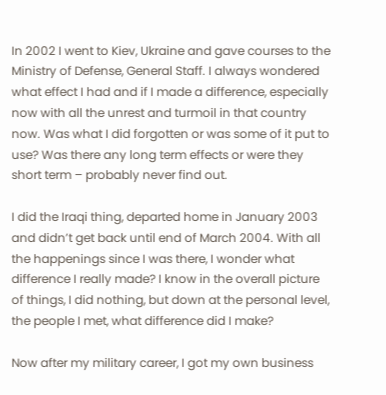In 2002 I went to Kiev, Ukraine and gave courses to the Ministry of Defense, General Staff. I always wondered what effect I had and if I made a difference, especially now with all the unrest and turmoil in that country now. Was what I did forgotten or was some of it put to use? Was there any long term effects or were they short term – probably never find out.

I did the Iraqi thing, departed home in January 2003 and didn’t get back until end of March 2004. With all the happenings since I was there, I wonder what difference I really made? I know in the overall picture of things, I did nothing, but down at the personal level, the people I met, what difference did I make?

Now after my military career, I got my own business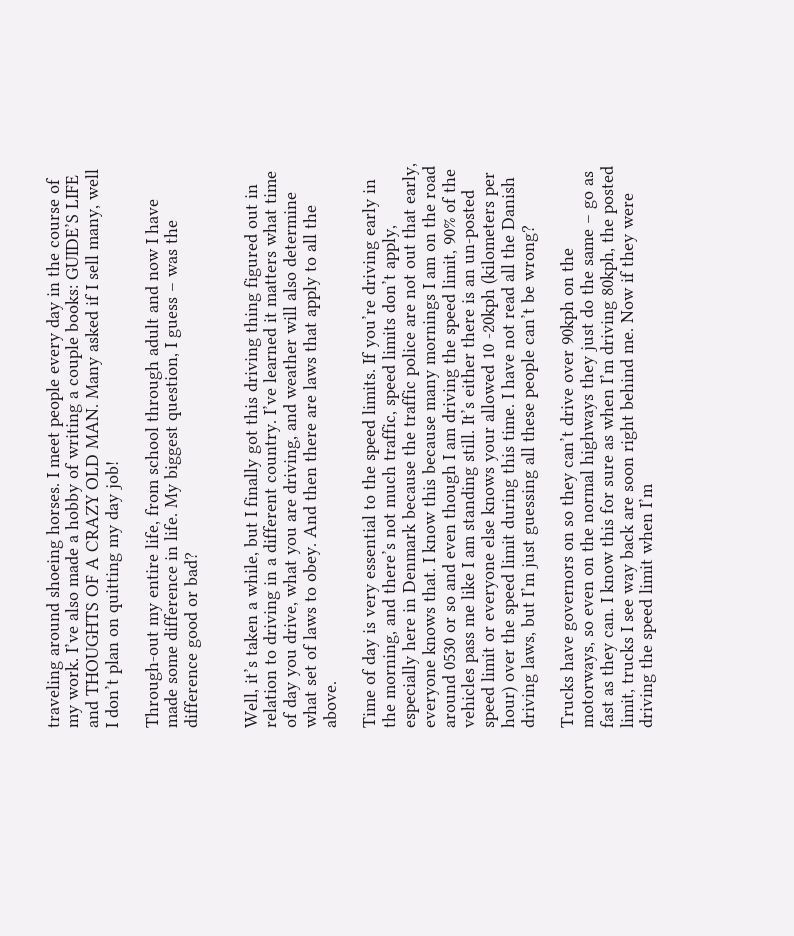traveling around shoeing horses. I meet people every day in the course of my work. I’ve also made a hobby of writing a couple books: GUIDE’S LIFE and THOUGHTS OF A CRAZY OLD MAN. Many asked if I sell many, well I don’t plan on quitting my day job!

Through-out my entire life, from school through adult and now I have made some difference in life. My biggest question, I guess – was the difference good or bad?


Well, it’s taken a while, but I finally got this driving thing figured out in relation to driving in a different country. I’ve learned it matters what time of day you drive, what you are driving, and weather will also determine what set of laws to obey. And then there are laws that apply to all the above.

Time of day is very essential to the speed limits. If you’re driving early in the morning, and there’s not much traffic, speed limits don’t apply, especially here in Denmark because the traffic police are not out that early, everyone knows that. I know this because many mornings I am on the road around 0530 or so and even though I am driving the speed limit, 90% of the vehicles pass me like I am standing still. It’s either there is an un-posted speed limit or everyone else knows your allowed 10 -20kph (kilometers per hour) over the speed limit during this time. I have not read all the Danish driving laws, but I’m just guessing all these people can’t be wrong?

Trucks have governors on so they can’t drive over 90kph on the motorways, so even on the normal highways they just do the same – go as fast as they can. I know this for sure as when I’m driving 80kph, the posted limit, trucks I see way back are soon right behind me. Now if they were driving the speed limit when I’m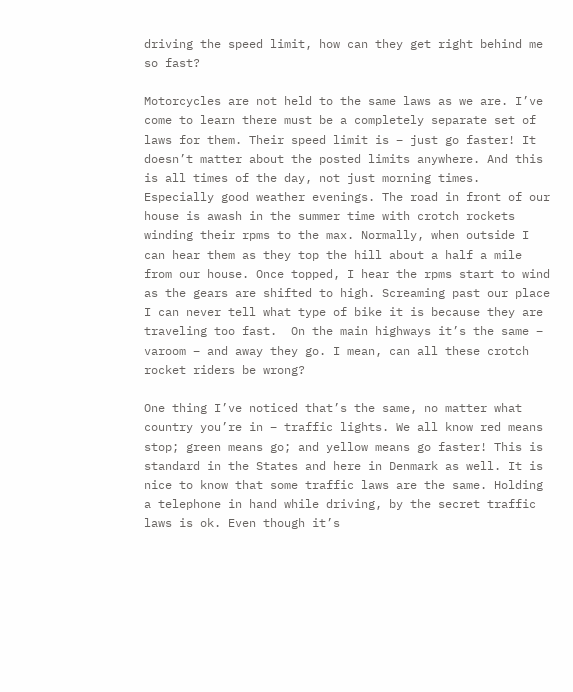driving the speed limit, how can they get right behind me so fast?

Motorcycles are not held to the same laws as we are. I’ve come to learn there must be a completely separate set of laws for them. Their speed limit is – just go faster! It doesn’t matter about the posted limits anywhere. And this is all times of the day, not just morning times. Especially good weather evenings. The road in front of our house is awash in the summer time with crotch rockets winding their rpms to the max. Normally, when outside I can hear them as they top the hill about a half a mile from our house. Once topped, I hear the rpms start to wind as the gears are shifted to high. Screaming past our place I can never tell what type of bike it is because they are traveling too fast.  On the main highways it’s the same – varoom – and away they go. I mean, can all these crotch rocket riders be wrong?

One thing I’ve noticed that’s the same, no matter what country you’re in – traffic lights. We all know red means stop; green means go; and yellow means go faster! This is standard in the States and here in Denmark as well. It is nice to know that some traffic laws are the same. Holding a telephone in hand while driving, by the secret traffic laws is ok. Even though it’s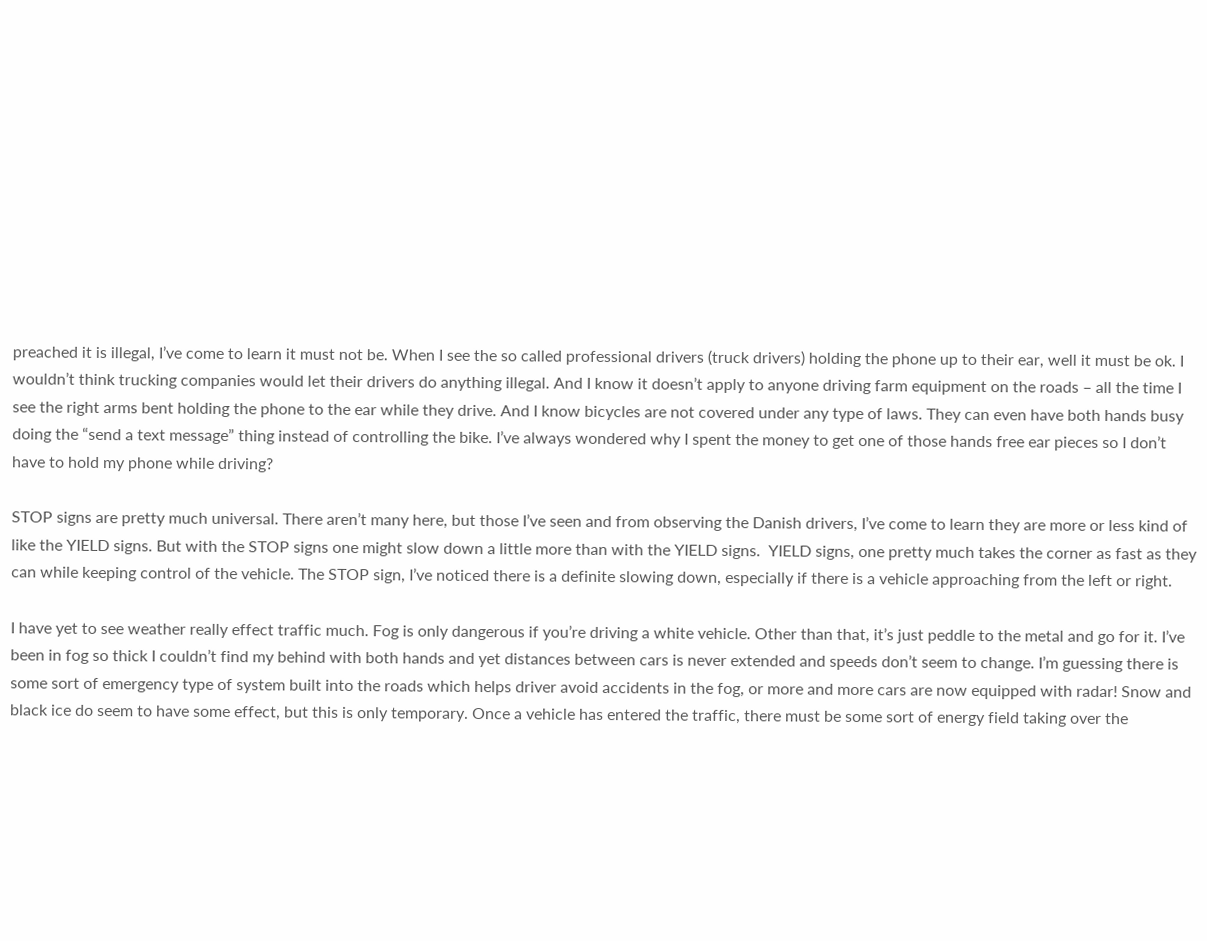preached it is illegal, I’ve come to learn it must not be. When I see the so called professional drivers (truck drivers) holding the phone up to their ear, well it must be ok. I wouldn’t think trucking companies would let their drivers do anything illegal. And I know it doesn’t apply to anyone driving farm equipment on the roads – all the time I see the right arms bent holding the phone to the ear while they drive. And I know bicycles are not covered under any type of laws. They can even have both hands busy doing the “send a text message” thing instead of controlling the bike. I’ve always wondered why I spent the money to get one of those hands free ear pieces so I don’t have to hold my phone while driving?

STOP signs are pretty much universal. There aren’t many here, but those I’ve seen and from observing the Danish drivers, I’ve come to learn they are more or less kind of like the YIELD signs. But with the STOP signs one might slow down a little more than with the YIELD signs.  YIELD signs, one pretty much takes the corner as fast as they can while keeping control of the vehicle. The STOP sign, I’ve noticed there is a definite slowing down, especially if there is a vehicle approaching from the left or right.

I have yet to see weather really effect traffic much. Fog is only dangerous if you’re driving a white vehicle. Other than that, it’s just peddle to the metal and go for it. I’ve been in fog so thick I couldn’t find my behind with both hands and yet distances between cars is never extended and speeds don’t seem to change. I’m guessing there is some sort of emergency type of system built into the roads which helps driver avoid accidents in the fog, or more and more cars are now equipped with radar! Snow and black ice do seem to have some effect, but this is only temporary. Once a vehicle has entered the traffic, there must be some sort of energy field taking over the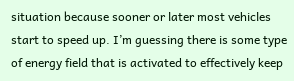situation because sooner or later most vehicles start to speed up. I’m guessing there is some type of energy field that is activated to effectively keep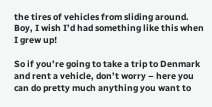the tires of vehicles from sliding around. Boy, I wish I’d had something like this when I grew up!

So if you’re going to take a trip to Denmark and rent a vehicle, don’t worry – here you can do pretty much anything you want to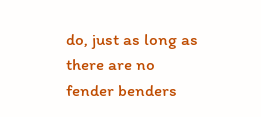do, just as long as there are no fender benders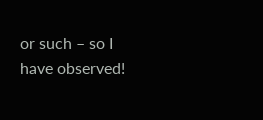or such – so I have observed!